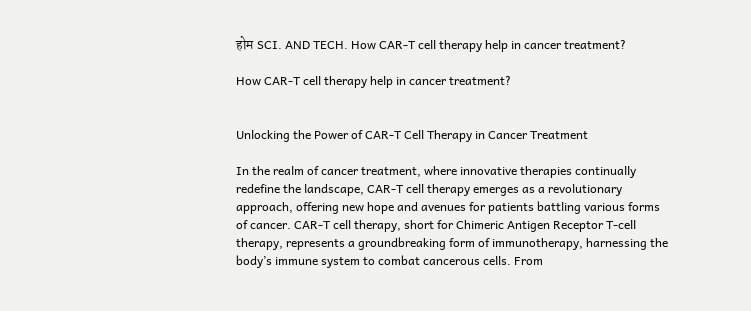होम SCI. AND TECH. How CAR-T cell therapy help in cancer treatment?

How CAR-T cell therapy help in cancer treatment?


Unlocking the Power of CAR-T Cell Therapy in Cancer Treatment

In the realm of cancer treatment, where innovative therapies continually redefine the landscape, CAR-T cell therapy emerges as a revolutionary approach, offering new hope and avenues for patients battling various forms of cancer. CAR-T cell therapy, short for Chimeric Antigen Receptor T-cell therapy, represents a groundbreaking form of immunotherapy, harnessing the body’s immune system to combat cancerous cells. From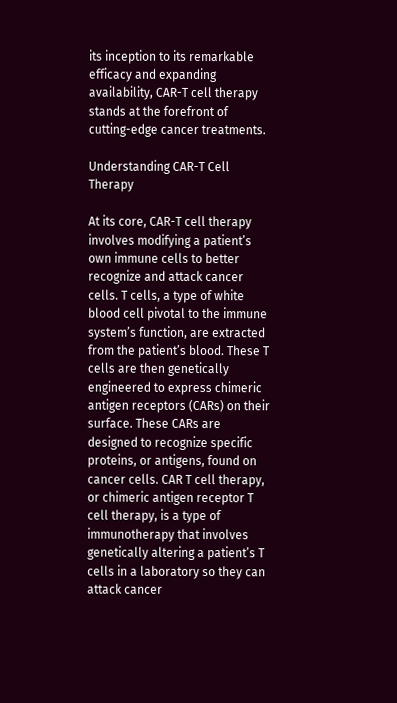its inception to its remarkable efficacy and expanding availability, CAR-T cell therapy stands at the forefront of cutting-edge cancer treatments.

Understanding CAR-T Cell Therapy

At its core, CAR-T cell therapy involves modifying a patient’s own immune cells to better recognize and attack cancer cells. T cells, a type of white blood cell pivotal to the immune system’s function, are extracted from the patient’s blood. These T cells are then genetically engineered to express chimeric antigen receptors (CARs) on their surface. These CARs are designed to recognize specific proteins, or antigens, found on cancer cells. CAR T cell therapy, or chimeric antigen receptor T cell therapy, is a type of immunotherapy that involves genetically altering a patient’s T cells in a laboratory so they can attack cancer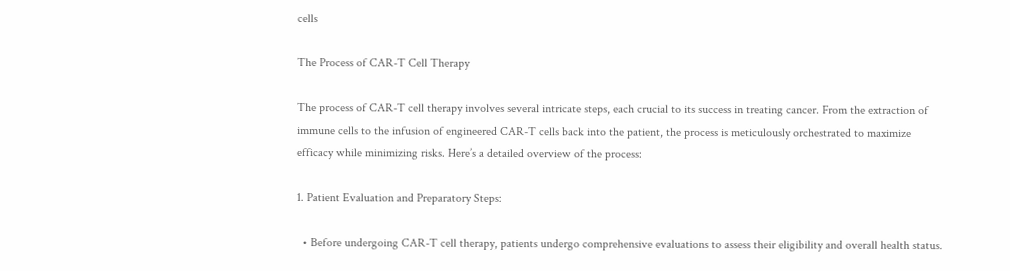cells

The Process of CAR-T Cell Therapy

The process of CAR-T cell therapy involves several intricate steps, each crucial to its success in treating cancer. From the extraction of immune cells to the infusion of engineered CAR-T cells back into the patient, the process is meticulously orchestrated to maximize efficacy while minimizing risks. Here’s a detailed overview of the process:

1. Patient Evaluation and Preparatory Steps:

  • Before undergoing CAR-T cell therapy, patients undergo comprehensive evaluations to assess their eligibility and overall health status.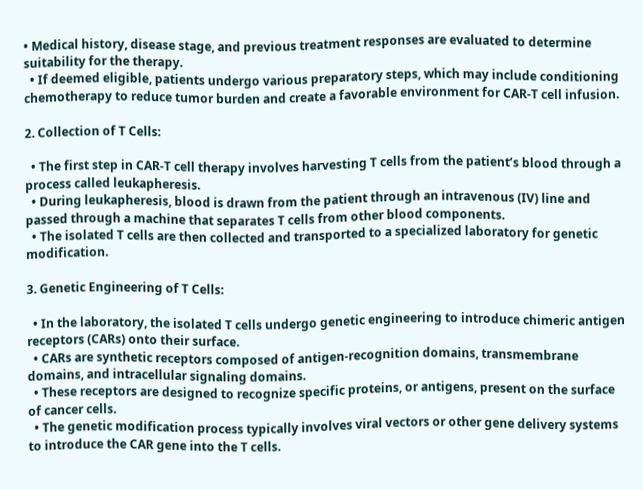• Medical history, disease stage, and previous treatment responses are evaluated to determine suitability for the therapy.
  • If deemed eligible, patients undergo various preparatory steps, which may include conditioning chemotherapy to reduce tumor burden and create a favorable environment for CAR-T cell infusion.

2. Collection of T Cells:

  • The first step in CAR-T cell therapy involves harvesting T cells from the patient’s blood through a process called leukapheresis.
  • During leukapheresis, blood is drawn from the patient through an intravenous (IV) line and passed through a machine that separates T cells from other blood components.
  • The isolated T cells are then collected and transported to a specialized laboratory for genetic modification.

3. Genetic Engineering of T Cells:

  • In the laboratory, the isolated T cells undergo genetic engineering to introduce chimeric antigen receptors (CARs) onto their surface.
  • CARs are synthetic receptors composed of antigen-recognition domains, transmembrane domains, and intracellular signaling domains.
  • These receptors are designed to recognize specific proteins, or antigens, present on the surface of cancer cells.
  • The genetic modification process typically involves viral vectors or other gene delivery systems to introduce the CAR gene into the T cells.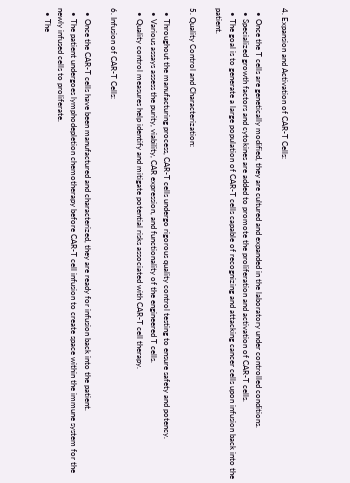4. Expansion and Activation of CAR-T Cells:

  • Once the T cells are genetically modified, they are cultured and expanded in the laboratory under controlled conditions.
  • Specialized growth factors and cytokines are added to promote the proliferation and activation of CAR-T cells.
  • The goal is to generate a large population of CAR-T cells capable of recognizing and attacking cancer cells upon infusion back into the patient.

5. Quality Control and Characterization:

  • Throughout the manufacturing process, CAR-T cells undergo rigorous quality control testing to ensure safety and potency.
  • Various assays assess the purity, viability, CAR expression, and functionality of the engineered T cells.
  • Quality control measures help identify and mitigate potential risks associated with CAR-T cell therapy.

6. Infusion of CAR-T Cells:

  • Once the CAR-T cells have been manufactured and characterized, they are ready for infusion back into the patient.
  • The patient undergoes lymphodepletion chemotherapy before CAR-T cell infusion to create space within the immune system for the newly infused cells to proliferate.
  • The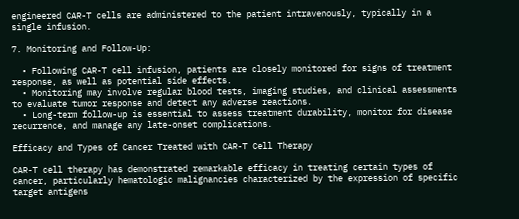engineered CAR-T cells are administered to the patient intravenously, typically in a single infusion.

7. Monitoring and Follow-Up:

  • Following CAR-T cell infusion, patients are closely monitored for signs of treatment response, as well as potential side effects.
  • Monitoring may involve regular blood tests, imaging studies, and clinical assessments to evaluate tumor response and detect any adverse reactions.
  • Long-term follow-up is essential to assess treatment durability, monitor for disease recurrence, and manage any late-onset complications.

Efficacy and Types of Cancer Treated with CAR-T Cell Therapy

CAR-T cell therapy has demonstrated remarkable efficacy in treating certain types of cancer, particularly hematologic malignancies characterized by the expression of specific target antigens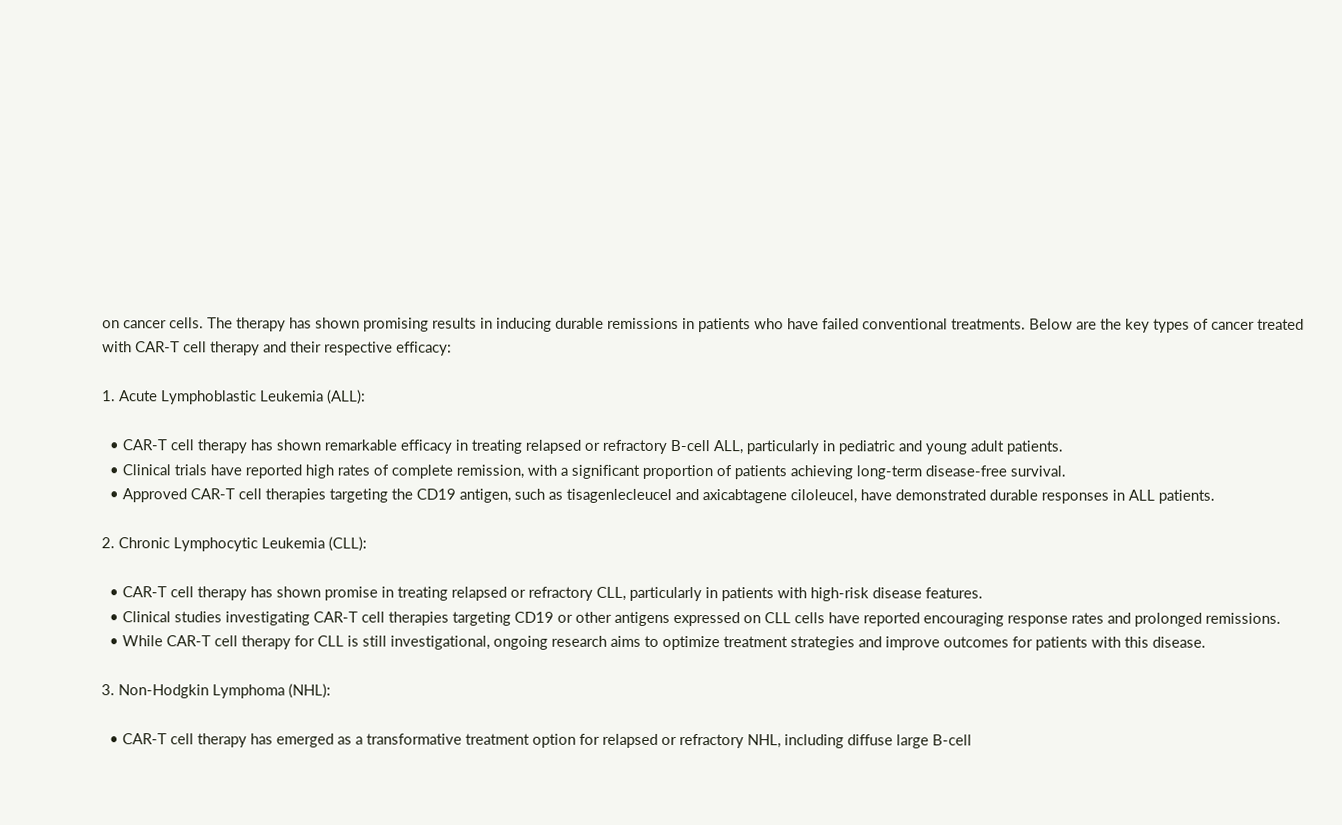on cancer cells. The therapy has shown promising results in inducing durable remissions in patients who have failed conventional treatments. Below are the key types of cancer treated with CAR-T cell therapy and their respective efficacy:

1. Acute Lymphoblastic Leukemia (ALL):

  • CAR-T cell therapy has shown remarkable efficacy in treating relapsed or refractory B-cell ALL, particularly in pediatric and young adult patients.
  • Clinical trials have reported high rates of complete remission, with a significant proportion of patients achieving long-term disease-free survival.
  • Approved CAR-T cell therapies targeting the CD19 antigen, such as tisagenlecleucel and axicabtagene ciloleucel, have demonstrated durable responses in ALL patients.

2. Chronic Lymphocytic Leukemia (CLL):

  • CAR-T cell therapy has shown promise in treating relapsed or refractory CLL, particularly in patients with high-risk disease features.
  • Clinical studies investigating CAR-T cell therapies targeting CD19 or other antigens expressed on CLL cells have reported encouraging response rates and prolonged remissions.
  • While CAR-T cell therapy for CLL is still investigational, ongoing research aims to optimize treatment strategies and improve outcomes for patients with this disease.

3. Non-Hodgkin Lymphoma (NHL):

  • CAR-T cell therapy has emerged as a transformative treatment option for relapsed or refractory NHL, including diffuse large B-cell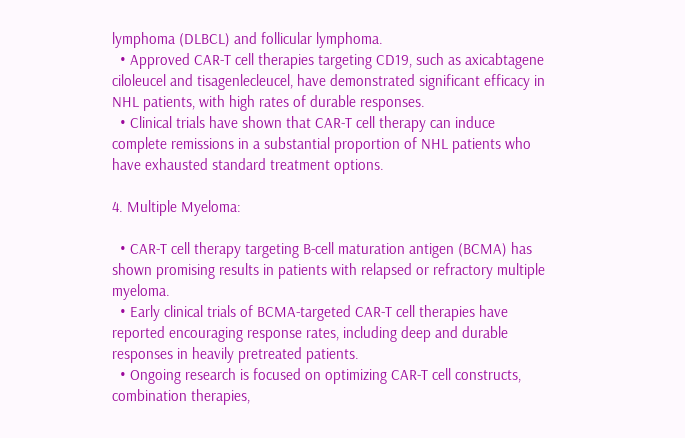lymphoma (DLBCL) and follicular lymphoma.
  • Approved CAR-T cell therapies targeting CD19, such as axicabtagene ciloleucel and tisagenlecleucel, have demonstrated significant efficacy in NHL patients, with high rates of durable responses.
  • Clinical trials have shown that CAR-T cell therapy can induce complete remissions in a substantial proportion of NHL patients who have exhausted standard treatment options.

4. Multiple Myeloma:

  • CAR-T cell therapy targeting B-cell maturation antigen (BCMA) has shown promising results in patients with relapsed or refractory multiple myeloma.
  • Early clinical trials of BCMA-targeted CAR-T cell therapies have reported encouraging response rates, including deep and durable responses in heavily pretreated patients.
  • Ongoing research is focused on optimizing CAR-T cell constructs, combination therapies,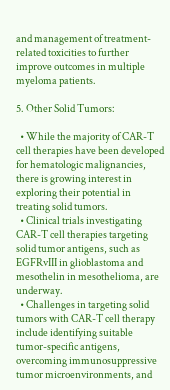and management of treatment-related toxicities to further improve outcomes in multiple myeloma patients.

5. Other Solid Tumors:

  • While the majority of CAR-T cell therapies have been developed for hematologic malignancies, there is growing interest in exploring their potential in treating solid tumors.
  • Clinical trials investigating CAR-T cell therapies targeting solid tumor antigens, such as EGFRvIII in glioblastoma and mesothelin in mesothelioma, are underway.
  • Challenges in targeting solid tumors with CAR-T cell therapy include identifying suitable tumor-specific antigens, overcoming immunosuppressive tumor microenvironments, and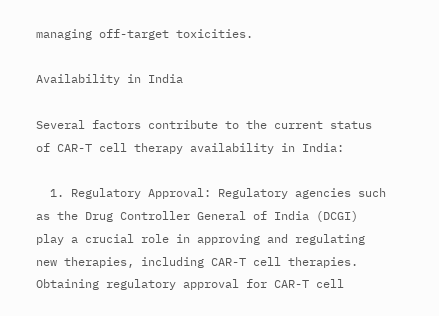managing off-target toxicities.

Availability in India

Several factors contribute to the current status of CAR-T cell therapy availability in India:

  1. Regulatory Approval: Regulatory agencies such as the Drug Controller General of India (DCGI) play a crucial role in approving and regulating new therapies, including CAR-T cell therapies. Obtaining regulatory approval for CAR-T cell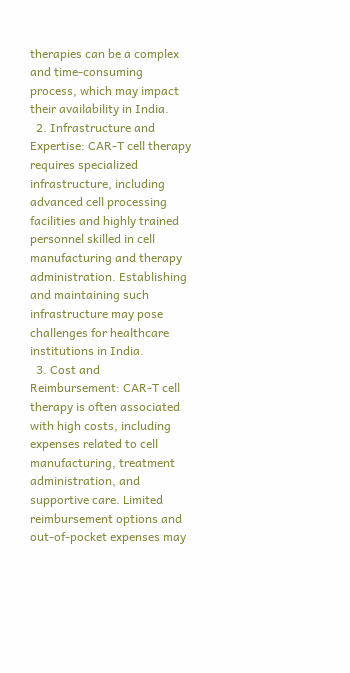therapies can be a complex and time-consuming process, which may impact their availability in India.
  2. Infrastructure and Expertise: CAR-T cell therapy requires specialized infrastructure, including advanced cell processing facilities and highly trained personnel skilled in cell manufacturing and therapy administration. Establishing and maintaining such infrastructure may pose challenges for healthcare institutions in India.
  3. Cost and Reimbursement: CAR-T cell therapy is often associated with high costs, including expenses related to cell manufacturing, treatment administration, and supportive care. Limited reimbursement options and out-of-pocket expenses may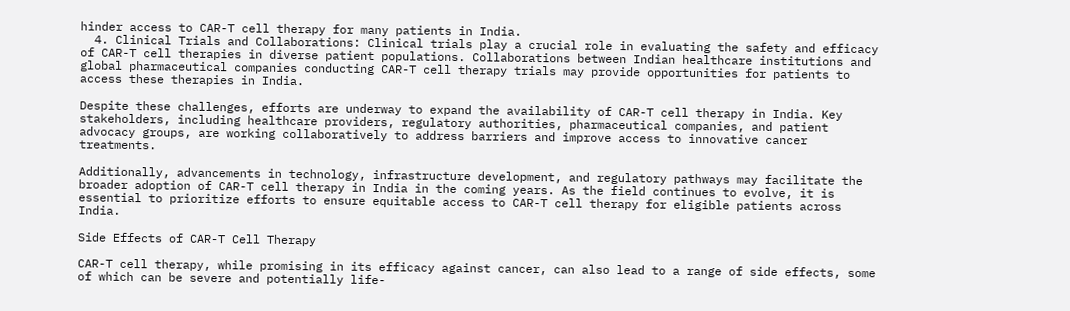hinder access to CAR-T cell therapy for many patients in India.
  4. Clinical Trials and Collaborations: Clinical trials play a crucial role in evaluating the safety and efficacy of CAR-T cell therapies in diverse patient populations. Collaborations between Indian healthcare institutions and global pharmaceutical companies conducting CAR-T cell therapy trials may provide opportunities for patients to access these therapies in India.

Despite these challenges, efforts are underway to expand the availability of CAR-T cell therapy in India. Key stakeholders, including healthcare providers, regulatory authorities, pharmaceutical companies, and patient advocacy groups, are working collaboratively to address barriers and improve access to innovative cancer treatments.

Additionally, advancements in technology, infrastructure development, and regulatory pathways may facilitate the broader adoption of CAR-T cell therapy in India in the coming years. As the field continues to evolve, it is essential to prioritize efforts to ensure equitable access to CAR-T cell therapy for eligible patients across India.

Side Effects of CAR-T Cell Therapy

CAR-T cell therapy, while promising in its efficacy against cancer, can also lead to a range of side effects, some of which can be severe and potentially life-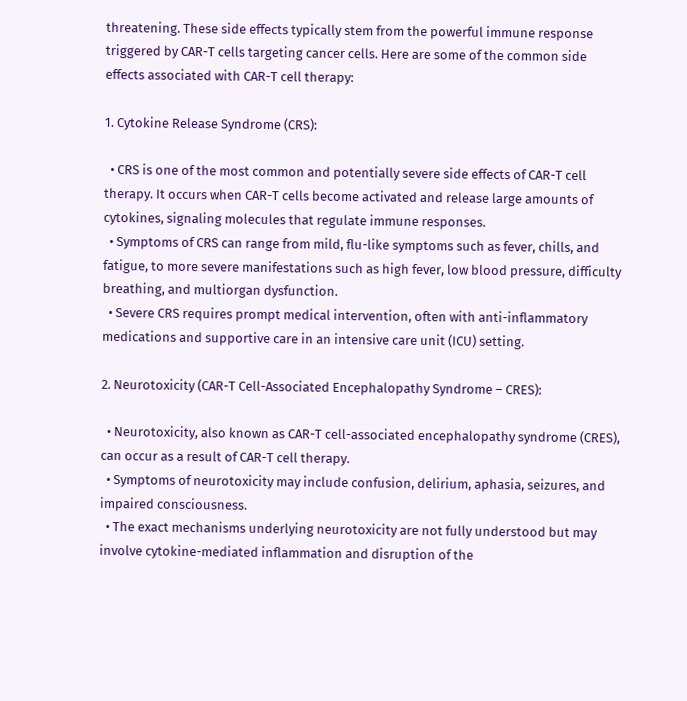threatening. These side effects typically stem from the powerful immune response triggered by CAR-T cells targeting cancer cells. Here are some of the common side effects associated with CAR-T cell therapy:

1. Cytokine Release Syndrome (CRS):

  • CRS is one of the most common and potentially severe side effects of CAR-T cell therapy. It occurs when CAR-T cells become activated and release large amounts of cytokines, signaling molecules that regulate immune responses.
  • Symptoms of CRS can range from mild, flu-like symptoms such as fever, chills, and fatigue, to more severe manifestations such as high fever, low blood pressure, difficulty breathing, and multiorgan dysfunction.
  • Severe CRS requires prompt medical intervention, often with anti-inflammatory medications and supportive care in an intensive care unit (ICU) setting.

2. Neurotoxicity (CAR-T Cell-Associated Encephalopathy Syndrome – CRES):

  • Neurotoxicity, also known as CAR-T cell-associated encephalopathy syndrome (CRES), can occur as a result of CAR-T cell therapy.
  • Symptoms of neurotoxicity may include confusion, delirium, aphasia, seizures, and impaired consciousness.
  • The exact mechanisms underlying neurotoxicity are not fully understood but may involve cytokine-mediated inflammation and disruption of the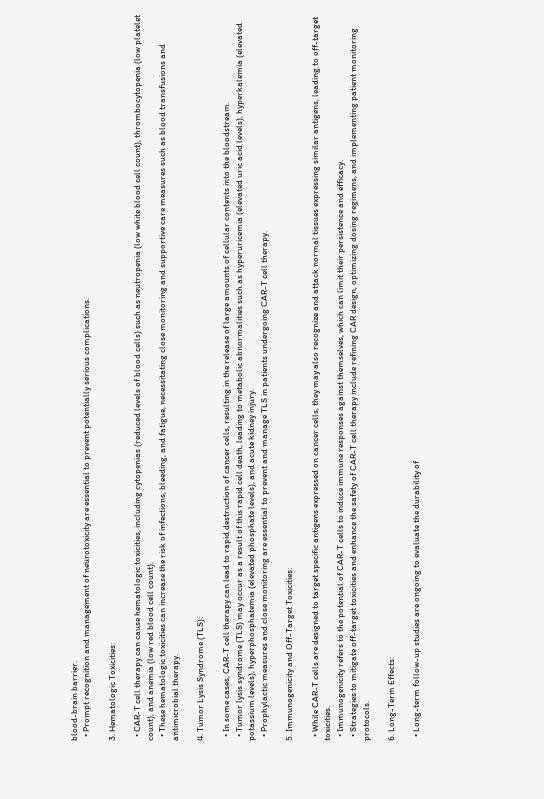blood-brain barrier.
  • Prompt recognition and management of neurotoxicity are essential to prevent potentially serious complications.

3. Hematologic Toxicities:

  • CAR-T cell therapy can cause hematologic toxicities, including cytopenias (reduced levels of blood cells) such as neutropenia (low white blood cell count), thrombocytopenia (low platelet count), and anemia (low red blood cell count).
  • These hematologic toxicities can increase the risk of infections, bleeding, and fatigue, necessitating close monitoring and supportive care measures such as blood transfusions and antimicrobial therapy.

4. Tumor Lysis Syndrome (TLS):

  • In some cases, CAR-T cell therapy can lead to rapid destruction of cancer cells, resulting in the release of large amounts of cellular contents into the bloodstream.
  • Tumor lysis syndrome (TLS) may occur as a result of this rapid cell death, leading to metabolic abnormalities such as hyperuricemia (elevated uric acid levels), hyperkalemia (elevated potassium levels), hyperphosphatemia (elevated phosphate levels), and acute kidney injury.
  • Prophylactic measures and close monitoring are essential to prevent and manage TLS in patients undergoing CAR-T cell therapy.

5. Immunogenicity and Off-Target Toxicities:

  • While CAR-T cells are designed to target specific antigens expressed on cancer cells, they may also recognize and attack normal tissues expressing similar antigens, leading to off-target toxicities.
  • Immunogenicity refers to the potential of CAR-T cells to induce immune responses against themselves, which can limit their persistence and efficacy.
  • Strategies to mitigate off-target toxicities and enhance the safety of CAR-T cell therapy include refining CAR design, optimizing dosing regimens, and implementing patient monitoring protocols.

6. Long-Term Effects:

  • Long-term follow-up studies are ongoing to evaluate the durability of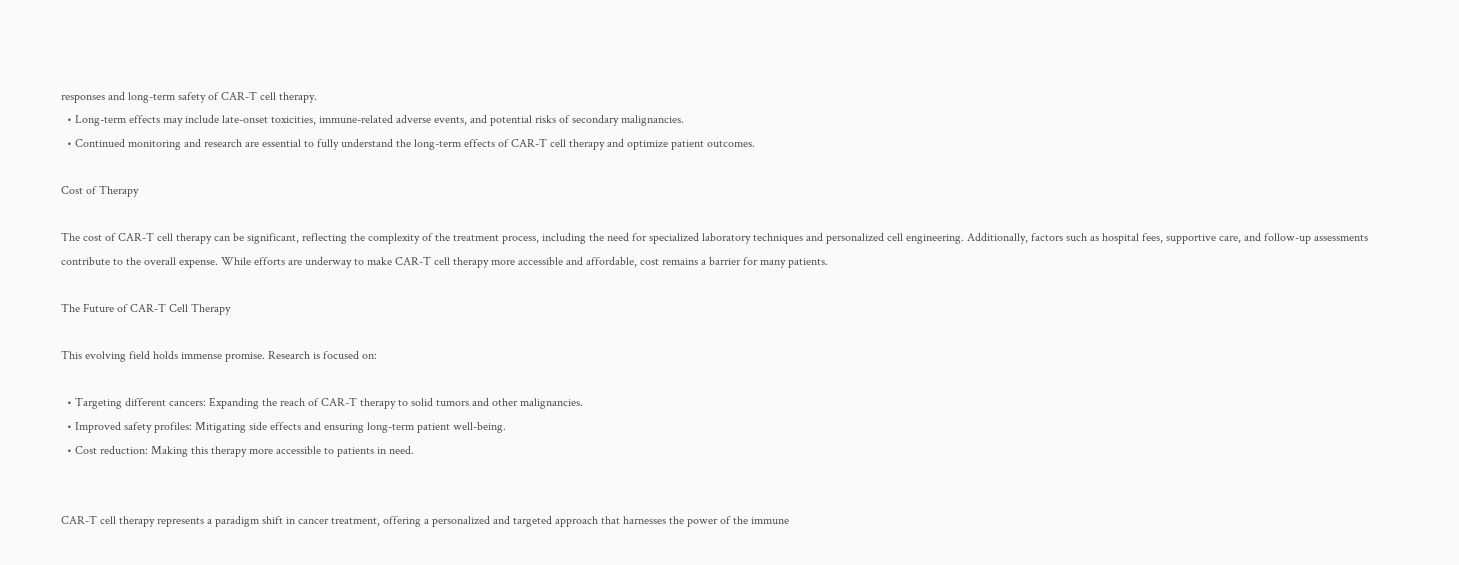responses and long-term safety of CAR-T cell therapy.
  • Long-term effects may include late-onset toxicities, immune-related adverse events, and potential risks of secondary malignancies.
  • Continued monitoring and research are essential to fully understand the long-term effects of CAR-T cell therapy and optimize patient outcomes.

Cost of Therapy

The cost of CAR-T cell therapy can be significant, reflecting the complexity of the treatment process, including the need for specialized laboratory techniques and personalized cell engineering. Additionally, factors such as hospital fees, supportive care, and follow-up assessments contribute to the overall expense. While efforts are underway to make CAR-T cell therapy more accessible and affordable, cost remains a barrier for many patients.

The Future of CAR-T Cell Therapy

This evolving field holds immense promise. Research is focused on:

  • Targeting different cancers: Expanding the reach of CAR-T therapy to solid tumors and other malignancies.
  • Improved safety profiles: Mitigating side effects and ensuring long-term patient well-being.
  • Cost reduction: Making this therapy more accessible to patients in need.


CAR-T cell therapy represents a paradigm shift in cancer treatment, offering a personalized and targeted approach that harnesses the power of the immune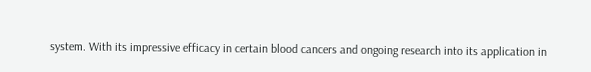system. With its impressive efficacy in certain blood cancers and ongoing research into its application in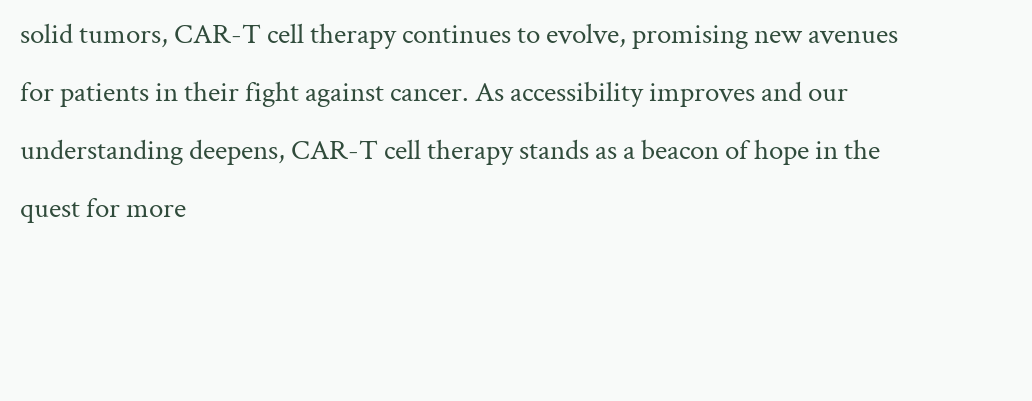solid tumors, CAR-T cell therapy continues to evolve, promising new avenues for patients in their fight against cancer. As accessibility improves and our understanding deepens, CAR-T cell therapy stands as a beacon of hope in the quest for more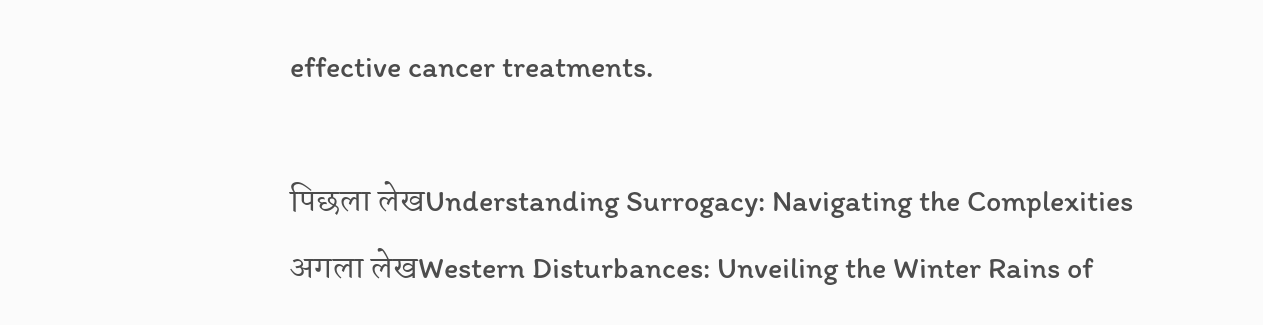effective cancer treatments.

पिछला लेखUnderstanding Surrogacy: Navigating the Complexities
अगला लेखWestern Disturbances: Unveiling the Winter Rains of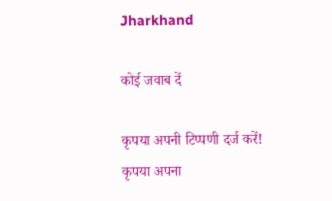Jharkhand

कोई जवाब दें

कृपया अपनी टिप्पणी दर्ज करें!
कृपया अपना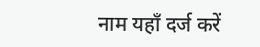नाम यहाँ दर्ज करें